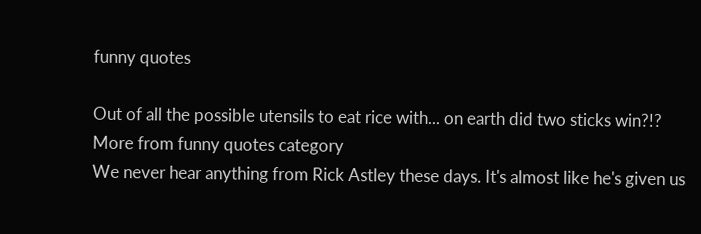funny quotes

Out of all the possible utensils to eat rice with... on earth did two sticks win?!?
More from funny quotes category
We never hear anything from Rick Astley these days. It's almost like he's given us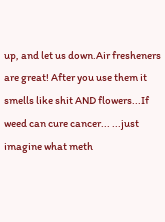up, and let us down.Air fresheners are great! After you use them it smells like shit AND flowers...If weed can cure cancer... ...just imagine what meth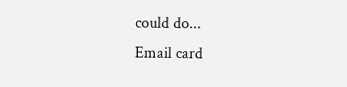could do...
Email card